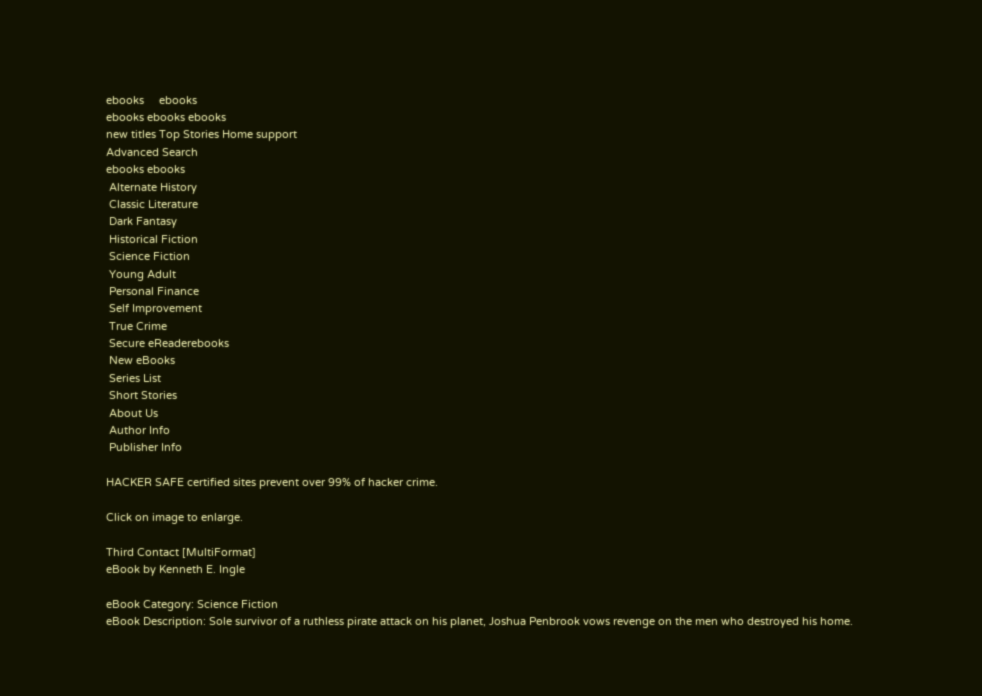ebooks     ebooks
ebooks ebooks ebooks
new titles Top Stories Home support
Advanced Search
ebooks ebooks
 Alternate History
 Classic Literature
 Dark Fantasy
 Historical Fiction
 Science Fiction
 Young Adult
 Personal Finance
 Self Improvement
 True Crime
 Secure eReaderebooks
 New eBooks
 Series List
 Short Stories
 About Us
 Author Info
 Publisher Info

HACKER SAFE certified sites prevent over 99% of hacker crime.

Click on image to enlarge.

Third Contact [MultiFormat]
eBook by Kenneth E. Ingle

eBook Category: Science Fiction
eBook Description: Sole survivor of a ruthless pirate attack on his planet, Joshua Penbrook vows revenge on the men who destroyed his home.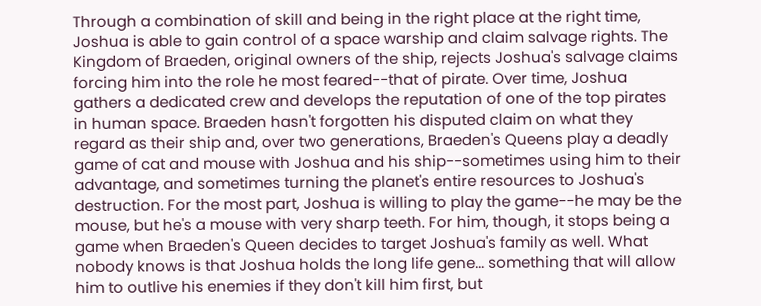Through a combination of skill and being in the right place at the right time, Joshua is able to gain control of a space warship and claim salvage rights. The Kingdom of Braeden, original owners of the ship, rejects Joshua's salvage claims forcing him into the role he most feared--that of pirate. Over time, Joshua gathers a dedicated crew and develops the reputation of one of the top pirates in human space. Braeden hasn't forgotten his disputed claim on what they regard as their ship and, over two generations, Braeden's Queens play a deadly game of cat and mouse with Joshua and his ship--sometimes using him to their advantage, and sometimes turning the planet's entire resources to Joshua's destruction. For the most part, Joshua is willing to play the game--he may be the mouse, but he's a mouse with very sharp teeth. For him, though, it stops being a game when Braeden's Queen decides to target Joshua's family as well. What nobody knows is that Joshua holds the long life gene... something that will allow him to outlive his enemies if they don't kill him first, but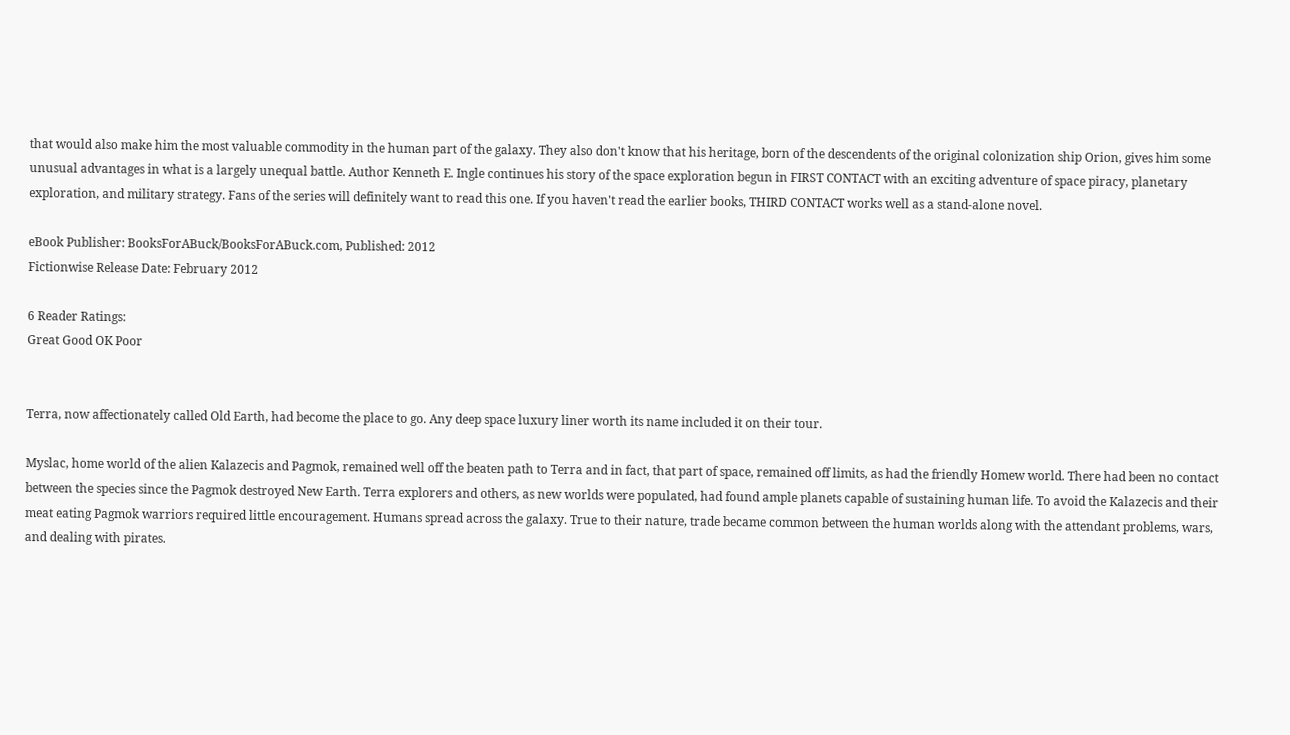that would also make him the most valuable commodity in the human part of the galaxy. They also don't know that his heritage, born of the descendents of the original colonization ship Orion, gives him some unusual advantages in what is a largely unequal battle. Author Kenneth E. Ingle continues his story of the space exploration begun in FIRST CONTACT with an exciting adventure of space piracy, planetary exploration, and military strategy. Fans of the series will definitely want to read this one. If you haven't read the earlier books, THIRD CONTACT works well as a stand-alone novel.

eBook Publisher: BooksForABuck/BooksForABuck.com, Published: 2012
Fictionwise Release Date: February 2012

6 Reader Ratings:
Great Good OK Poor


Terra, now affectionately called Old Earth, had become the place to go. Any deep space luxury liner worth its name included it on their tour.

Myslac, home world of the alien Kalazecis and Pagmok, remained well off the beaten path to Terra and in fact, that part of space, remained off limits, as had the friendly Homew world. There had been no contact between the species since the Pagmok destroyed New Earth. Terra explorers and others, as new worlds were populated, had found ample planets capable of sustaining human life. To avoid the Kalazecis and their meat eating Pagmok warriors required little encouragement. Humans spread across the galaxy. True to their nature, trade became common between the human worlds along with the attendant problems, wars, and dealing with pirates.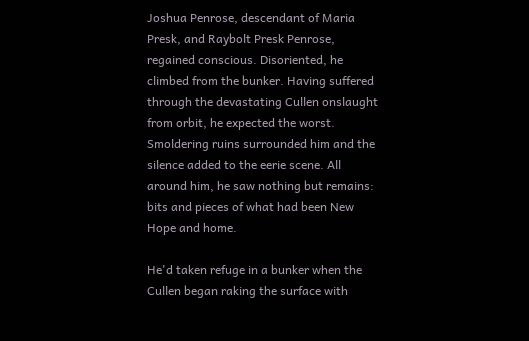Joshua Penrose, descendant of Maria Presk, and Raybolt Presk Penrose, regained conscious. Disoriented, he climbed from the bunker. Having suffered through the devastating Cullen onslaught from orbit, he expected the worst. Smoldering ruins surrounded him and the silence added to the eerie scene. All around him, he saw nothing but remains: bits and pieces of what had been New Hope and home.

He'd taken refuge in a bunker when the Cullen began raking the surface with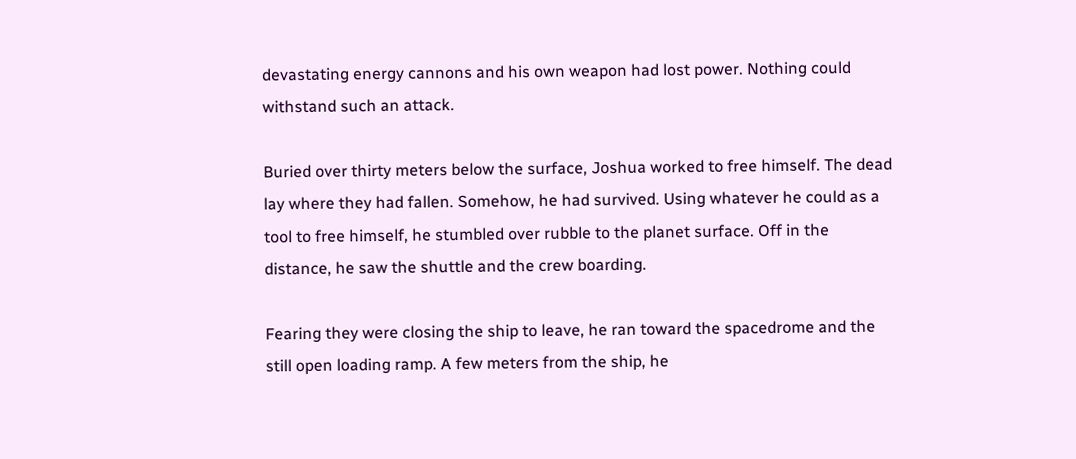devastating energy cannons and his own weapon had lost power. Nothing could withstand such an attack.

Buried over thirty meters below the surface, Joshua worked to free himself. The dead lay where they had fallen. Somehow, he had survived. Using whatever he could as a tool to free himself, he stumbled over rubble to the planet surface. Off in the distance, he saw the shuttle and the crew boarding.

Fearing they were closing the ship to leave, he ran toward the spacedrome and the still open loading ramp. A few meters from the ship, he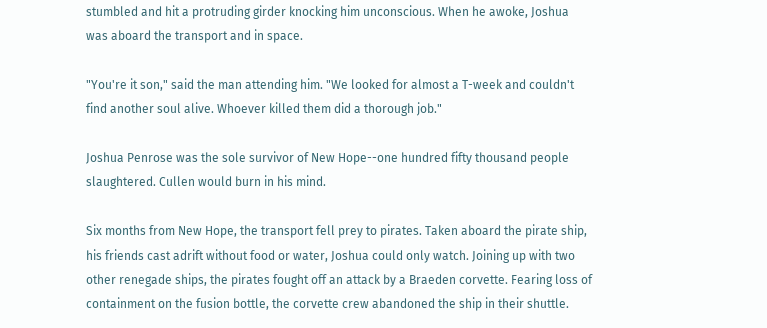stumbled and hit a protruding girder knocking him unconscious. When he awoke, Joshua was aboard the transport and in space.

"You're it son," said the man attending him. "We looked for almost a T-week and couldn't find another soul alive. Whoever killed them did a thorough job."

Joshua Penrose was the sole survivor of New Hope--one hundred fifty thousand people slaughtered. Cullen would burn in his mind.

Six months from New Hope, the transport fell prey to pirates. Taken aboard the pirate ship, his friends cast adrift without food or water, Joshua could only watch. Joining up with two other renegade ships, the pirates fought off an attack by a Braeden corvette. Fearing loss of containment on the fusion bottle, the corvette crew abandoned the ship in their shuttle.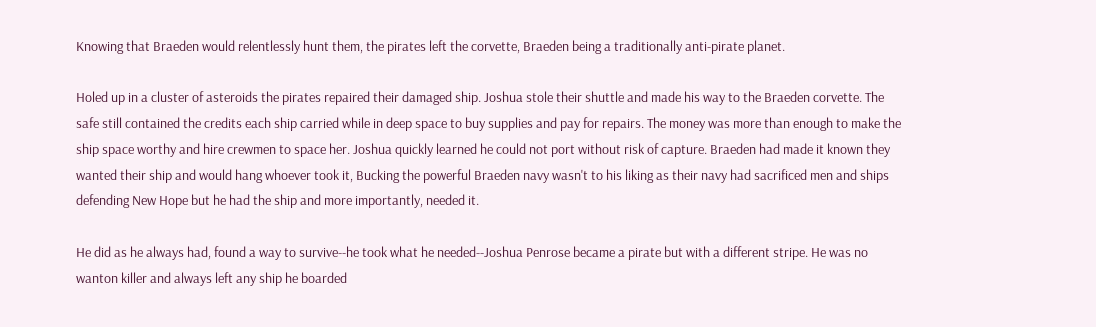Knowing that Braeden would relentlessly hunt them, the pirates left the corvette, Braeden being a traditionally anti-pirate planet.

Holed up in a cluster of asteroids the pirates repaired their damaged ship. Joshua stole their shuttle and made his way to the Braeden corvette. The safe still contained the credits each ship carried while in deep space to buy supplies and pay for repairs. The money was more than enough to make the ship space worthy and hire crewmen to space her. Joshua quickly learned he could not port without risk of capture. Braeden had made it known they wanted their ship and would hang whoever took it, Bucking the powerful Braeden navy wasn't to his liking as their navy had sacrificed men and ships defending New Hope but he had the ship and more importantly, needed it.

He did as he always had, found a way to survive--he took what he needed--Joshua Penrose became a pirate but with a different stripe. He was no wanton killer and always left any ship he boarded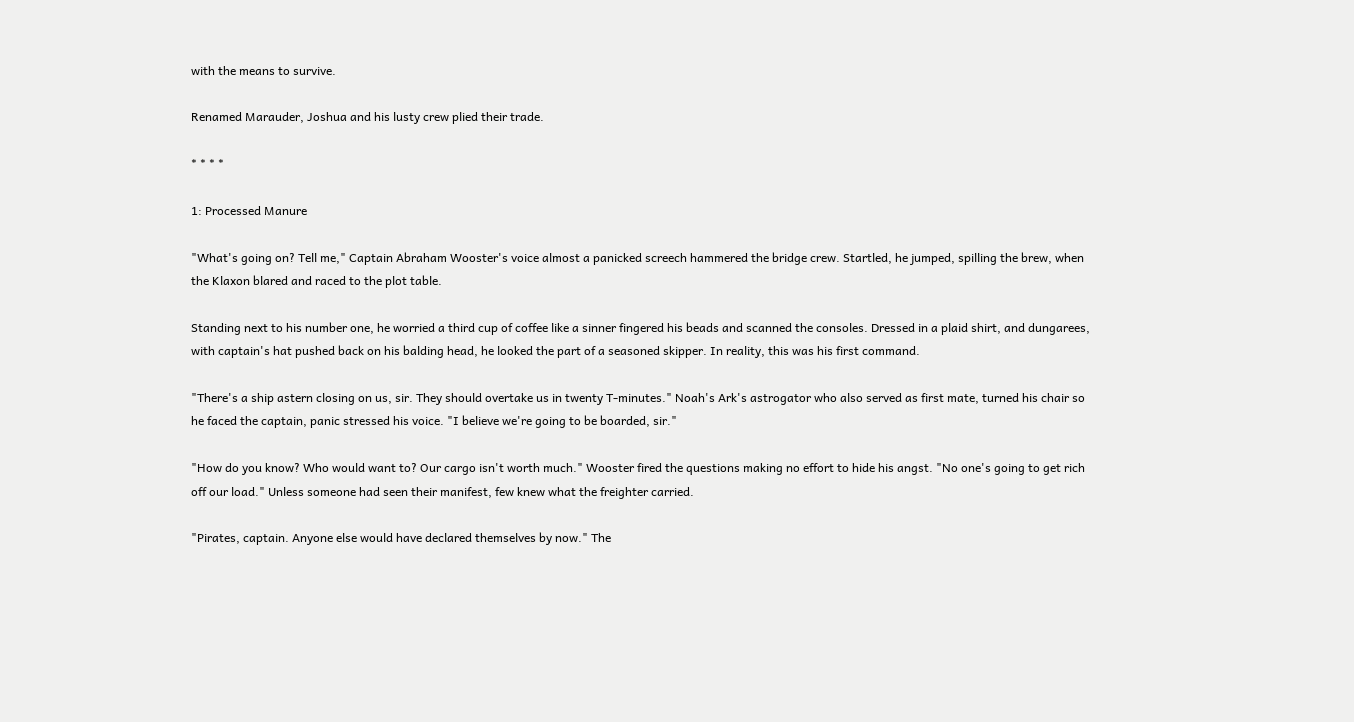with the means to survive.

Renamed Marauder, Joshua and his lusty crew plied their trade.

* * * *

1: Processed Manure

"What's going on? Tell me," Captain Abraham Wooster's voice almost a panicked screech hammered the bridge crew. Startled, he jumped, spilling the brew, when the Klaxon blared and raced to the plot table.

Standing next to his number one, he worried a third cup of coffee like a sinner fingered his beads and scanned the consoles. Dressed in a plaid shirt, and dungarees, with captain's hat pushed back on his balding head, he looked the part of a seasoned skipper. In reality, this was his first command.

"There's a ship astern closing on us, sir. They should overtake us in twenty T-minutes." Noah's Ark's astrogator who also served as first mate, turned his chair so he faced the captain, panic stressed his voice. "I believe we're going to be boarded, sir."

"How do you know? Who would want to? Our cargo isn't worth much." Wooster fired the questions making no effort to hide his angst. "No one's going to get rich off our load." Unless someone had seen their manifest, few knew what the freighter carried.

"Pirates, captain. Anyone else would have declared themselves by now." The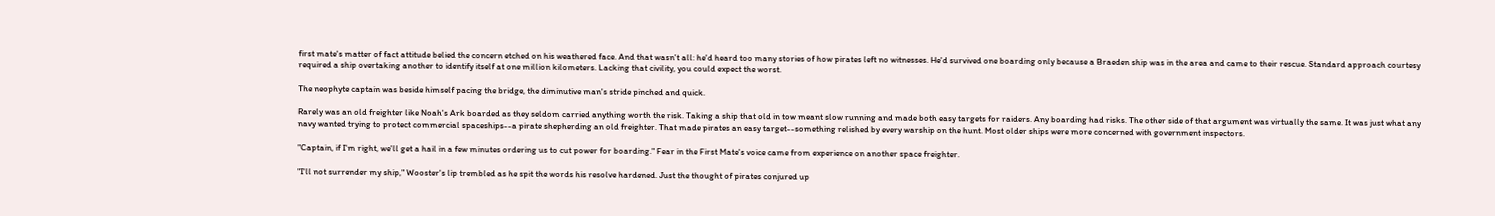first mate's matter of fact attitude belied the concern etched on his weathered face. And that wasn't all: he'd heard too many stories of how pirates left no witnesses. He'd survived one boarding only because a Braeden ship was in the area and came to their rescue. Standard approach courtesy required a ship overtaking another to identify itself at one million kilometers. Lacking that civility, you could expect the worst.

The neophyte captain was beside himself pacing the bridge, the diminutive man's stride pinched and quick.

Rarely was an old freighter like Noah's Ark boarded as they seldom carried anything worth the risk. Taking a ship that old in tow meant slow running and made both easy targets for raiders. Any boarding had risks. The other side of that argument was virtually the same. It was just what any navy wanted trying to protect commercial spaceships--a pirate shepherding an old freighter. That made pirates an easy target--something relished by every warship on the hunt. Most older ships were more concerned with government inspectors.

"Captain, if I'm right, we'll get a hail in a few minutes ordering us to cut power for boarding." Fear in the First Mate's voice came from experience on another space freighter.

"I'll not surrender my ship," Wooster's lip trembled as he spit the words his resolve hardened. Just the thought of pirates conjured up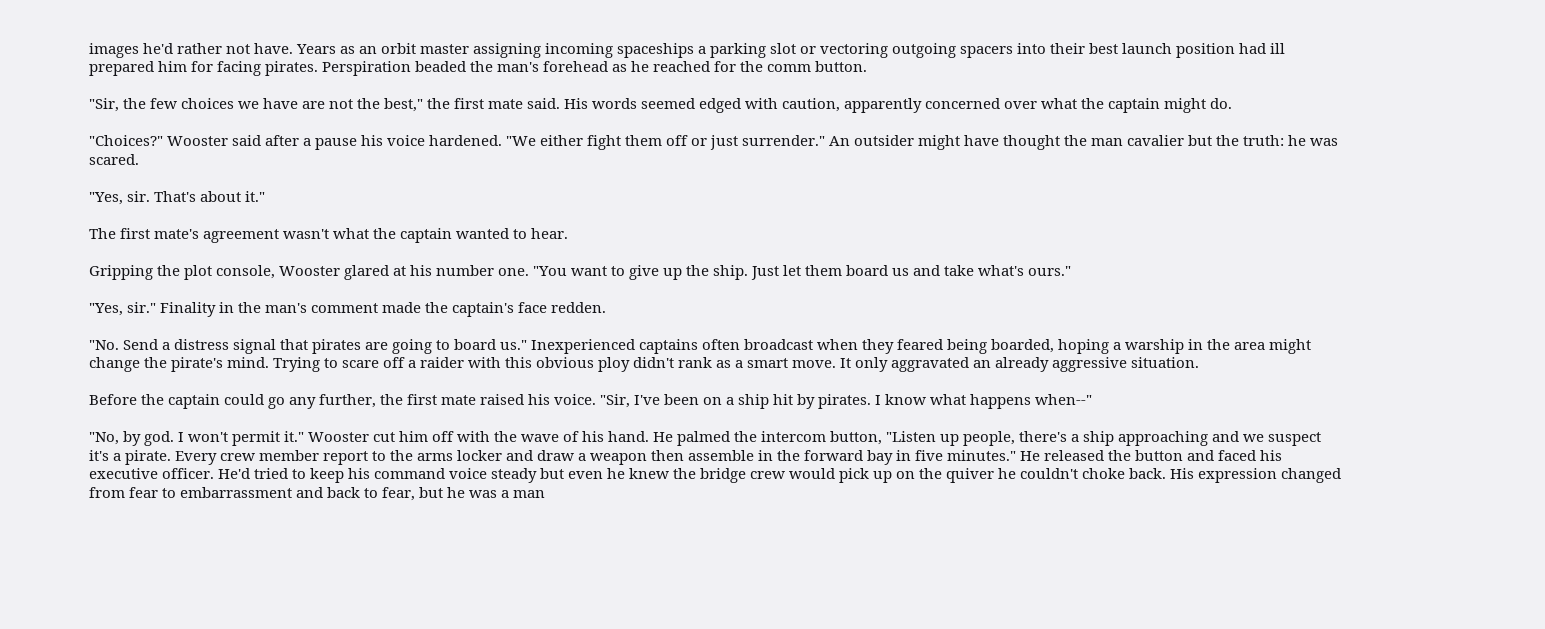images he'd rather not have. Years as an orbit master assigning incoming spaceships a parking slot or vectoring outgoing spacers into their best launch position had ill prepared him for facing pirates. Perspiration beaded the man's forehead as he reached for the comm button.

"Sir, the few choices we have are not the best," the first mate said. His words seemed edged with caution, apparently concerned over what the captain might do.

"Choices?" Wooster said after a pause his voice hardened. "We either fight them off or just surrender." An outsider might have thought the man cavalier but the truth: he was scared.

"Yes, sir. That's about it."

The first mate's agreement wasn't what the captain wanted to hear.

Gripping the plot console, Wooster glared at his number one. "You want to give up the ship. Just let them board us and take what's ours."

"Yes, sir." Finality in the man's comment made the captain's face redden.

"No. Send a distress signal that pirates are going to board us." Inexperienced captains often broadcast when they feared being boarded, hoping a warship in the area might change the pirate's mind. Trying to scare off a raider with this obvious ploy didn't rank as a smart move. It only aggravated an already aggressive situation.

Before the captain could go any further, the first mate raised his voice. "Sir, I've been on a ship hit by pirates. I know what happens when--"

"No, by god. I won't permit it." Wooster cut him off with the wave of his hand. He palmed the intercom button, "Listen up people, there's a ship approaching and we suspect it's a pirate. Every crew member report to the arms locker and draw a weapon then assemble in the forward bay in five minutes." He released the button and faced his executive officer. He'd tried to keep his command voice steady but even he knew the bridge crew would pick up on the quiver he couldn't choke back. His expression changed from fear to embarrassment and back to fear, but he was a man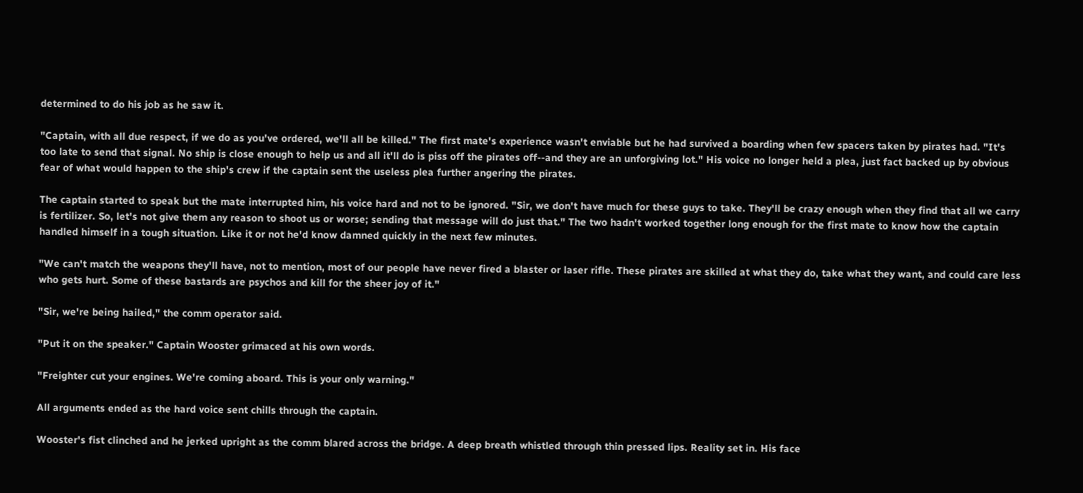determined to do his job as he saw it.

"Captain, with all due respect, if we do as you've ordered, we'll all be killed." The first mate's experience wasn't enviable but he had survived a boarding when few spacers taken by pirates had. "It's too late to send that signal. No ship is close enough to help us and all it'll do is piss off the pirates off--and they are an unforgiving lot." His voice no longer held a plea, just fact backed up by obvious fear of what would happen to the ship's crew if the captain sent the useless plea further angering the pirates.

The captain started to speak but the mate interrupted him, his voice hard and not to be ignored. "Sir, we don't have much for these guys to take. They'll be crazy enough when they find that all we carry is fertilizer. So, let's not give them any reason to shoot us or worse; sending that message will do just that." The two hadn't worked together long enough for the first mate to know how the captain handled himself in a tough situation. Like it or not he'd know damned quickly in the next few minutes.

"We can't match the weapons they'll have, not to mention, most of our people have never fired a blaster or laser rifle. These pirates are skilled at what they do, take what they want, and could care less who gets hurt. Some of these bastards are psychos and kill for the sheer joy of it."

"Sir, we're being hailed," the comm operator said.

"Put it on the speaker." Captain Wooster grimaced at his own words.

"Freighter cut your engines. We're coming aboard. This is your only warning."

All arguments ended as the hard voice sent chills through the captain.

Wooster's fist clinched and he jerked upright as the comm blared across the bridge. A deep breath whistled through thin pressed lips. Reality set in. His face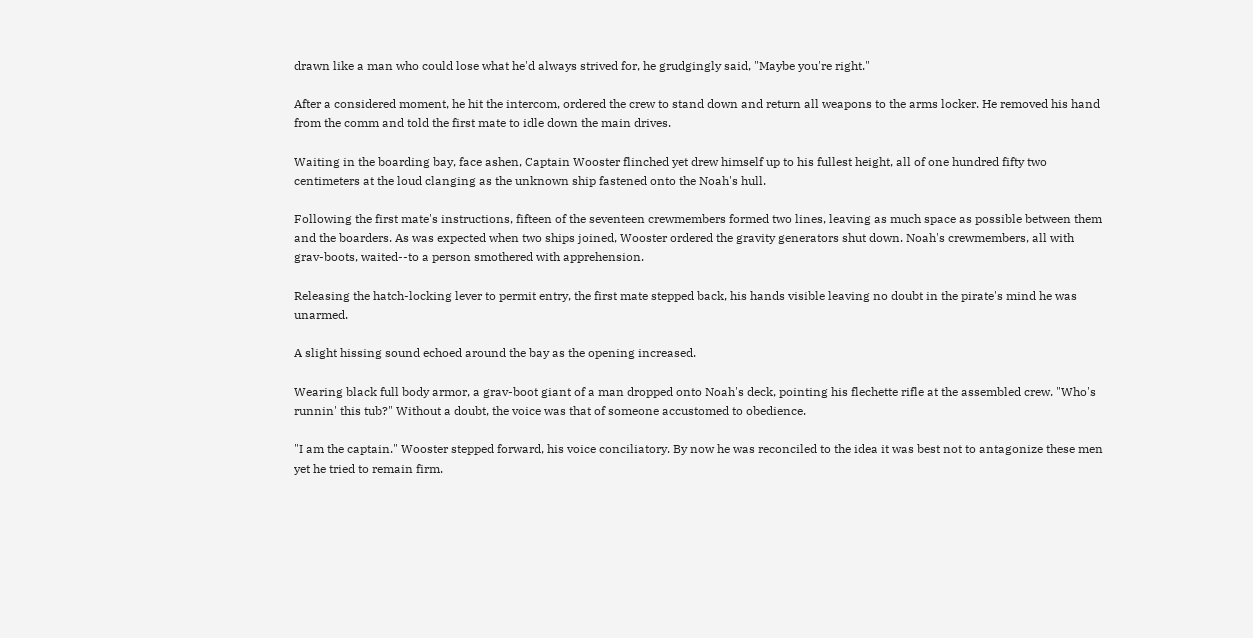drawn like a man who could lose what he'd always strived for, he grudgingly said, "Maybe you're right."

After a considered moment, he hit the intercom, ordered the crew to stand down and return all weapons to the arms locker. He removed his hand from the comm and told the first mate to idle down the main drives.

Waiting in the boarding bay, face ashen, Captain Wooster flinched yet drew himself up to his fullest height, all of one hundred fifty two centimeters at the loud clanging as the unknown ship fastened onto the Noah's hull.

Following the first mate's instructions, fifteen of the seventeen crewmembers formed two lines, leaving as much space as possible between them and the boarders. As was expected when two ships joined, Wooster ordered the gravity generators shut down. Noah's crewmembers, all with grav-boots, waited--to a person smothered with apprehension.

Releasing the hatch-locking lever to permit entry, the first mate stepped back, his hands visible leaving no doubt in the pirate's mind he was unarmed.

A slight hissing sound echoed around the bay as the opening increased.

Wearing black full body armor, a grav-boot giant of a man dropped onto Noah's deck, pointing his flechette rifle at the assembled crew. "Who's runnin' this tub?" Without a doubt, the voice was that of someone accustomed to obedience.

"I am the captain." Wooster stepped forward, his voice conciliatory. By now he was reconciled to the idea it was best not to antagonize these men yet he tried to remain firm.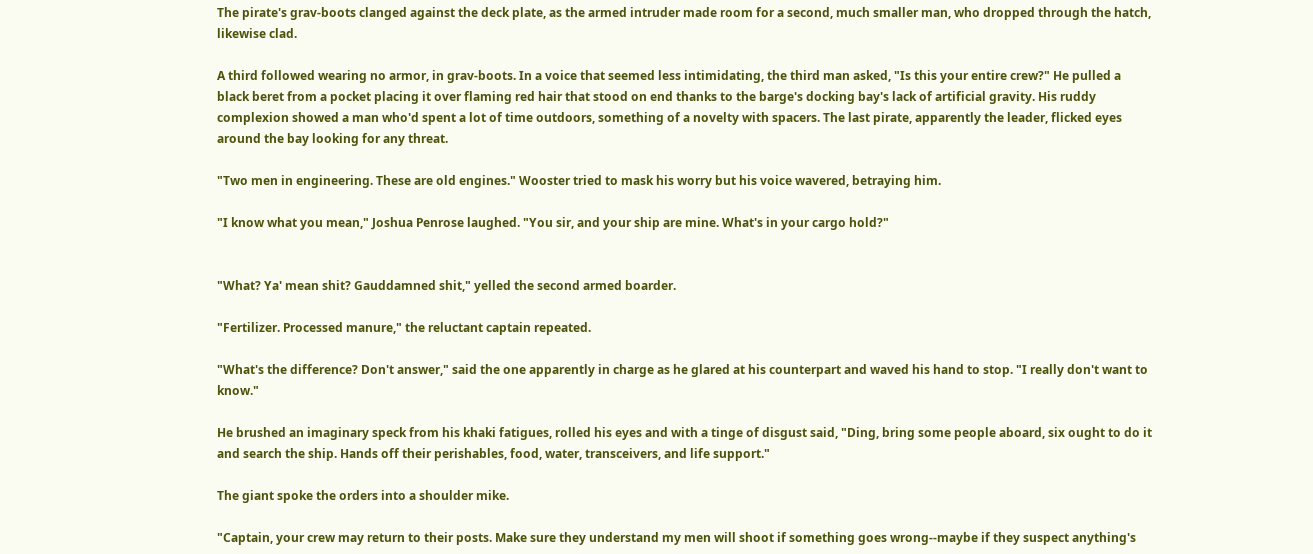The pirate's grav-boots clanged against the deck plate, as the armed intruder made room for a second, much smaller man, who dropped through the hatch, likewise clad.

A third followed wearing no armor, in grav-boots. In a voice that seemed less intimidating, the third man asked, "Is this your entire crew?" He pulled a black beret from a pocket placing it over flaming red hair that stood on end thanks to the barge's docking bay's lack of artificial gravity. His ruddy complexion showed a man who'd spent a lot of time outdoors, something of a novelty with spacers. The last pirate, apparently the leader, flicked eyes around the bay looking for any threat.

"Two men in engineering. These are old engines." Wooster tried to mask his worry but his voice wavered, betraying him.

"I know what you mean," Joshua Penrose laughed. "You sir, and your ship are mine. What's in your cargo hold?"


"What? Ya' mean shit? Gauddamned shit," yelled the second armed boarder.

"Fertilizer. Processed manure," the reluctant captain repeated.

"What's the difference? Don't answer," said the one apparently in charge as he glared at his counterpart and waved his hand to stop. "I really don't want to know."

He brushed an imaginary speck from his khaki fatigues, rolled his eyes and with a tinge of disgust said, "Ding, bring some people aboard, six ought to do it and search the ship. Hands off their perishables, food, water, transceivers, and life support."

The giant spoke the orders into a shoulder mike.

"Captain, your crew may return to their posts. Make sure they understand my men will shoot if something goes wrong--maybe if they suspect anything's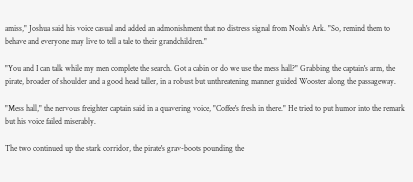amiss," Joshua said his voice casual and added an admonishment that no distress signal from Noah's Ark. "So, remind them to behave and everyone may live to tell a tale to their grandchildren."

"You and I can talk while my men complete the search. Got a cabin or do we use the mess hall?" Grabbing the captain's arm, the pirate, broader of shoulder and a good head taller, in a robust but unthreatening manner guided Wooster along the passageway.

"Mess hall," the nervous freighter captain said in a quavering voice, "Coffee's fresh in there." He tried to put humor into the remark but his voice failed miserably.

The two continued up the stark corridor, the pirate's grav-boots pounding the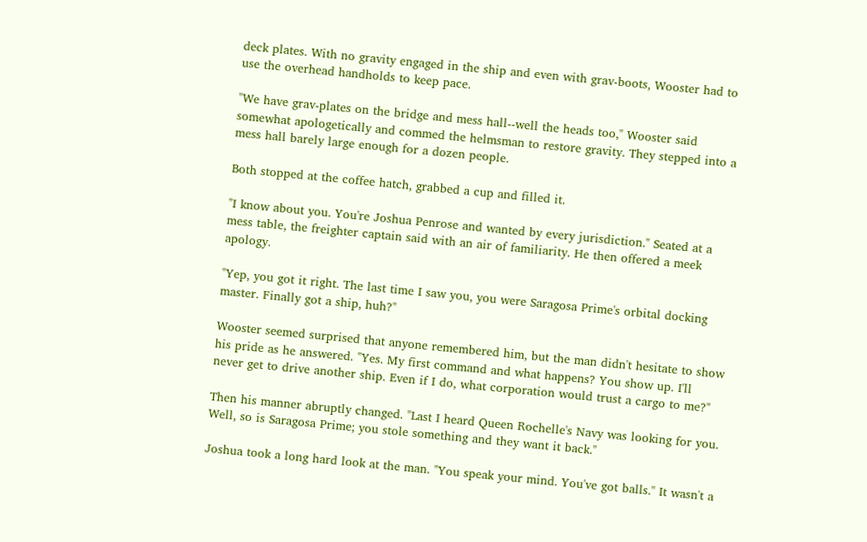deck plates. With no gravity engaged in the ship and even with grav-boots, Wooster had to use the overhead handholds to keep pace.

"We have grav-plates on the bridge and mess hall--well the heads too," Wooster said somewhat apologetically and commed the helmsman to restore gravity. They stepped into a mess hall barely large enough for a dozen people.

Both stopped at the coffee hatch, grabbed a cup and filled it.

"I know about you. You're Joshua Penrose and wanted by every jurisdiction." Seated at a mess table, the freighter captain said with an air of familiarity. He then offered a meek apology.

"Yep, you got it right. The last time I saw you, you were Saragosa Prime's orbital docking master. Finally got a ship, huh?"

Wooster seemed surprised that anyone remembered him, but the man didn't hesitate to show his pride as he answered. "Yes. My first command and what happens? You show up. I'll never get to drive another ship. Even if I do, what corporation would trust a cargo to me?"

Then his manner abruptly changed. "Last I heard Queen Rochelle's Navy was looking for you. Well, so is Saragosa Prime; you stole something and they want it back."

Joshua took a long hard look at the man. "You speak your mind. You've got balls." It wasn't a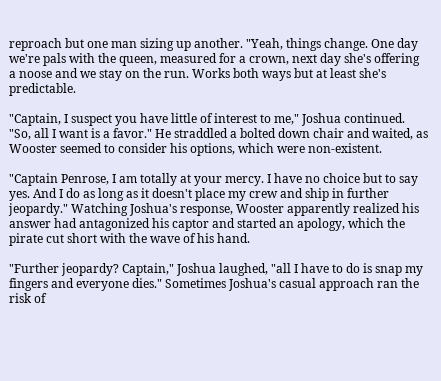reproach but one man sizing up another. "Yeah, things change. One day we're pals with the queen, measured for a crown, next day she's offering a noose and we stay on the run. Works both ways but at least she's predictable.

"Captain, I suspect you have little of interest to me," Joshua continued. "So, all I want is a favor." He straddled a bolted down chair and waited, as Wooster seemed to consider his options, which were non-existent.

"Captain Penrose, I am totally at your mercy. I have no choice but to say yes. And I do as long as it doesn't place my crew and ship in further jeopardy." Watching Joshua's response, Wooster apparently realized his answer had antagonized his captor and started an apology, which the pirate cut short with the wave of his hand.

"Further jeopardy? Captain," Joshua laughed, "all I have to do is snap my fingers and everyone dies." Sometimes Joshua's casual approach ran the risk of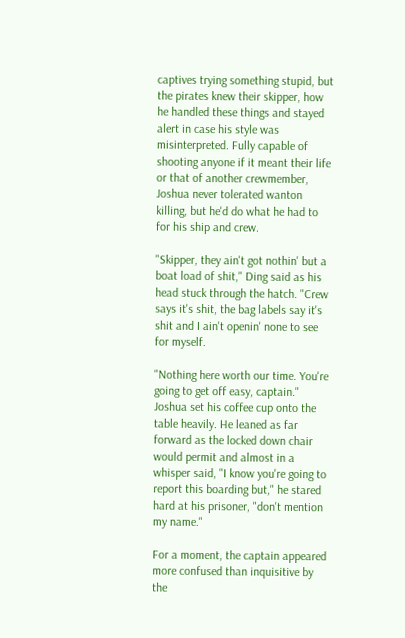captives trying something stupid, but the pirates knew their skipper, how he handled these things and stayed alert in case his style was misinterpreted. Fully capable of shooting anyone if it meant their life or that of another crewmember, Joshua never tolerated wanton killing, but he'd do what he had to for his ship and crew.

"Skipper, they ain't got nothin' but a boat load of shit," Ding said as his head stuck through the hatch. "Crew says it's shit, the bag labels say it's shit and I ain't openin' none to see for myself.

"Nothing here worth our time. You're going to get off easy, captain." Joshua set his coffee cup onto the table heavily. He leaned as far forward as the locked down chair would permit and almost in a whisper said, "I know you're going to report this boarding but," he stared hard at his prisoner, "don't mention my name."

For a moment, the captain appeared more confused than inquisitive by the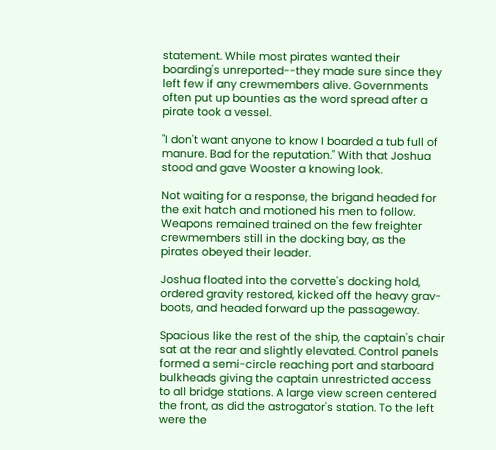statement. While most pirates wanted their boarding's unreported--they made sure since they left few if any crewmembers alive. Governments often put up bounties as the word spread after a pirate took a vessel.

"I don't want anyone to know I boarded a tub full of manure. Bad for the reputation." With that Joshua stood and gave Wooster a knowing look.

Not waiting for a response, the brigand headed for the exit hatch and motioned his men to follow. Weapons remained trained on the few freighter crewmembers still in the docking bay, as the pirates obeyed their leader.

Joshua floated into the corvette's docking hold, ordered gravity restored, kicked off the heavy grav-boots, and headed forward up the passageway.

Spacious like the rest of the ship, the captain's chair sat at the rear and slightly elevated. Control panels formed a semi-circle reaching port and starboard bulkheads giving the captain unrestricted access to all bridge stations. A large view screen centered the front, as did the astrogator's station. To the left were the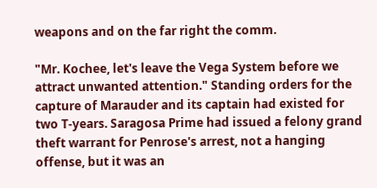weapons and on the far right the comm.

"Mr. Kochee, let's leave the Vega System before we attract unwanted attention." Standing orders for the capture of Marauder and its captain had existed for two T-years. Saragosa Prime had issued a felony grand theft warrant for Penrose's arrest, not a hanging offense, but it was an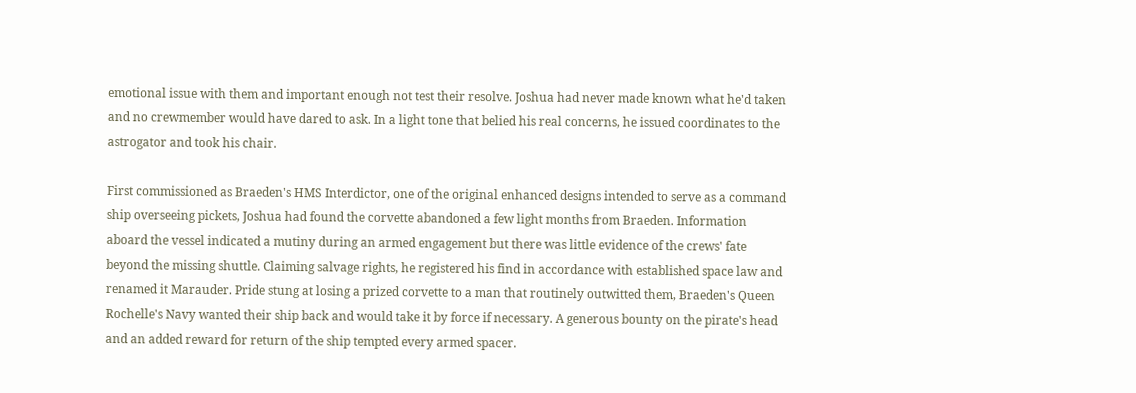emotional issue with them and important enough not test their resolve. Joshua had never made known what he'd taken and no crewmember would have dared to ask. In a light tone that belied his real concerns, he issued coordinates to the astrogator and took his chair.

First commissioned as Braeden's HMS Interdictor, one of the original enhanced designs intended to serve as a command ship overseeing pickets, Joshua had found the corvette abandoned a few light months from Braeden. Information aboard the vessel indicated a mutiny during an armed engagement but there was little evidence of the crews' fate beyond the missing shuttle. Claiming salvage rights, he registered his find in accordance with established space law and renamed it Marauder. Pride stung at losing a prized corvette to a man that routinely outwitted them, Braeden's Queen Rochelle's Navy wanted their ship back and would take it by force if necessary. A generous bounty on the pirate's head and an added reward for return of the ship tempted every armed spacer.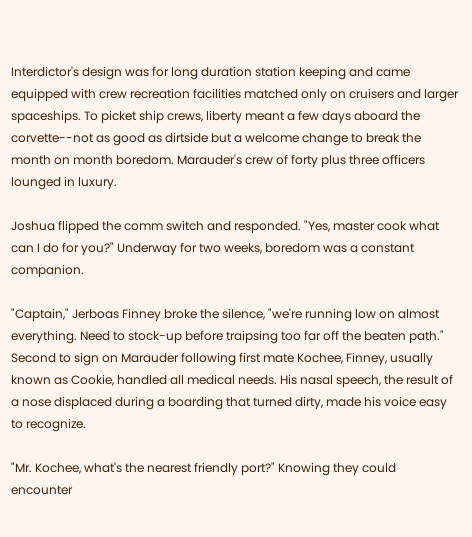Interdictor's design was for long duration station keeping and came equipped with crew recreation facilities matched only on cruisers and larger spaceships. To picket ship crews, liberty meant a few days aboard the corvette--not as good as dirtside but a welcome change to break the month on month boredom. Marauder's crew of forty plus three officers lounged in luxury.

Joshua flipped the comm switch and responded. "Yes, master cook what can I do for you?" Underway for two weeks, boredom was a constant companion.

"Captain," Jerboas Finney broke the silence, "we're running low on almost everything. Need to stock-up before traipsing too far off the beaten path." Second to sign on Marauder following first mate Kochee, Finney, usually known as Cookie, handled all medical needs. His nasal speech, the result of a nose displaced during a boarding that turned dirty, made his voice easy to recognize.

"Mr. Kochee, what's the nearest friendly port?" Knowing they could encounter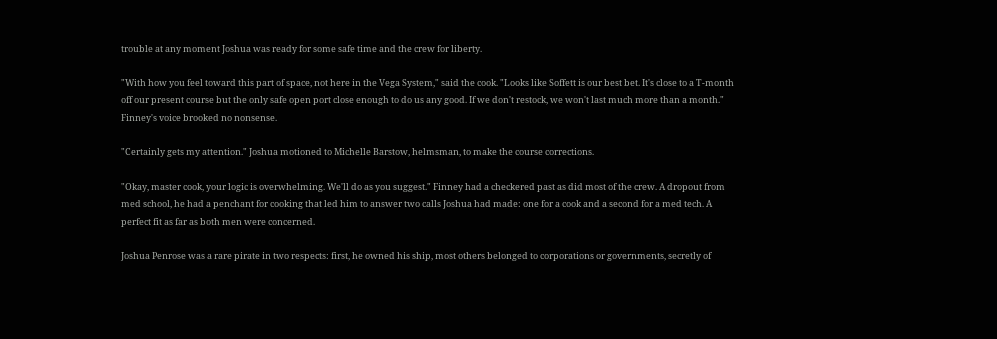trouble at any moment Joshua was ready for some safe time and the crew for liberty.

"With how you feel toward this part of space, not here in the Vega System," said the cook. "Looks like Soffett is our best bet. It's close to a T-month off our present course but the only safe open port close enough to do us any good. If we don't restock, we won't last much more than a month." Finney's voice brooked no nonsense.

"Certainly gets my attention." Joshua motioned to Michelle Barstow, helmsman, to make the course corrections.

"Okay, master cook, your logic is overwhelming. We'll do as you suggest." Finney had a checkered past as did most of the crew. A dropout from med school, he had a penchant for cooking that led him to answer two calls Joshua had made: one for a cook and a second for a med tech. A perfect fit as far as both men were concerned.

Joshua Penrose was a rare pirate in two respects: first, he owned his ship, most others belonged to corporations or governments, secretly of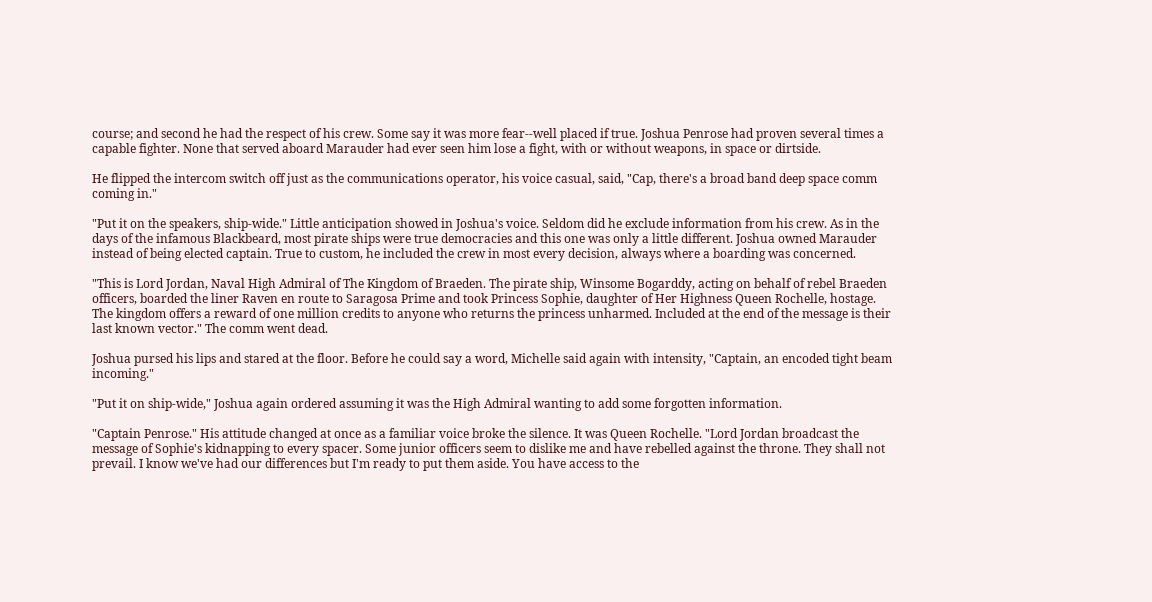course; and second he had the respect of his crew. Some say it was more fear--well placed if true. Joshua Penrose had proven several times a capable fighter. None that served aboard Marauder had ever seen him lose a fight, with or without weapons, in space or dirtside.

He flipped the intercom switch off just as the communications operator, his voice casual, said, "Cap, there's a broad band deep space comm coming in."

"Put it on the speakers, ship-wide." Little anticipation showed in Joshua's voice. Seldom did he exclude information from his crew. As in the days of the infamous Blackbeard, most pirate ships were true democracies and this one was only a little different. Joshua owned Marauder instead of being elected captain. True to custom, he included the crew in most every decision, always where a boarding was concerned.

"This is Lord Jordan, Naval High Admiral of The Kingdom of Braeden. The pirate ship, Winsome Bogarddy, acting on behalf of rebel Braeden officers, boarded the liner Raven en route to Saragosa Prime and took Princess Sophie, daughter of Her Highness Queen Rochelle, hostage. The kingdom offers a reward of one million credits to anyone who returns the princess unharmed. Included at the end of the message is their last known vector." The comm went dead.

Joshua pursed his lips and stared at the floor. Before he could say a word, Michelle said again with intensity, "Captain, an encoded tight beam incoming."

"Put it on ship-wide," Joshua again ordered assuming it was the High Admiral wanting to add some forgotten information.

"Captain Penrose." His attitude changed at once as a familiar voice broke the silence. It was Queen Rochelle. "Lord Jordan broadcast the message of Sophie's kidnapping to every spacer. Some junior officers seem to dislike me and have rebelled against the throne. They shall not prevail. I know we've had our differences but I'm ready to put them aside. You have access to the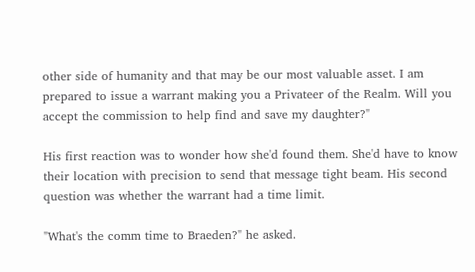other side of humanity and that may be our most valuable asset. I am prepared to issue a warrant making you a Privateer of the Realm. Will you accept the commission to help find and save my daughter?"

His first reaction was to wonder how she'd found them. She'd have to know their location with precision to send that message tight beam. His second question was whether the warrant had a time limit.

"What's the comm time to Braeden?" he asked.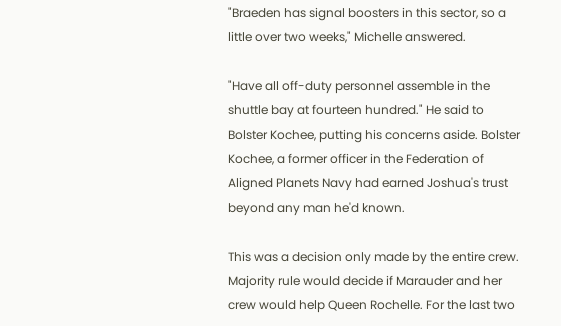"Braeden has signal boosters in this sector, so a little over two weeks," Michelle answered.

"Have all off-duty personnel assemble in the shuttle bay at fourteen hundred." He said to Bolster Kochee, putting his concerns aside. Bolster Kochee, a former officer in the Federation of Aligned Planets Navy had earned Joshua's trust beyond any man he'd known.

This was a decision only made by the entire crew. Majority rule would decide if Marauder and her crew would help Queen Rochelle. For the last two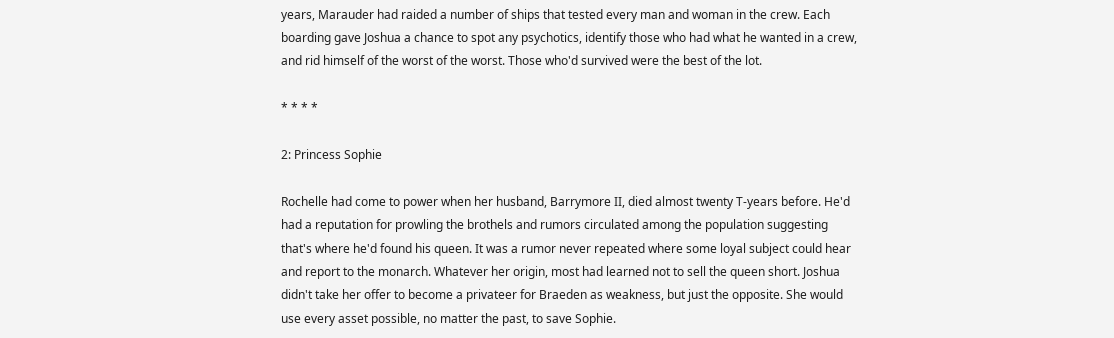years, Marauder had raided a number of ships that tested every man and woman in the crew. Each boarding gave Joshua a chance to spot any psychotics, identify those who had what he wanted in a crew, and rid himself of the worst of the worst. Those who'd survived were the best of the lot.

* * * *

2: Princess Sophie

Rochelle had come to power when her husband, Barrymore II, died almost twenty T-years before. He'd had a reputation for prowling the brothels and rumors circulated among the population suggesting that's where he'd found his queen. It was a rumor never repeated where some loyal subject could hear and report to the monarch. Whatever her origin, most had learned not to sell the queen short. Joshua didn't take her offer to become a privateer for Braeden as weakness, but just the opposite. She would use every asset possible, no matter the past, to save Sophie.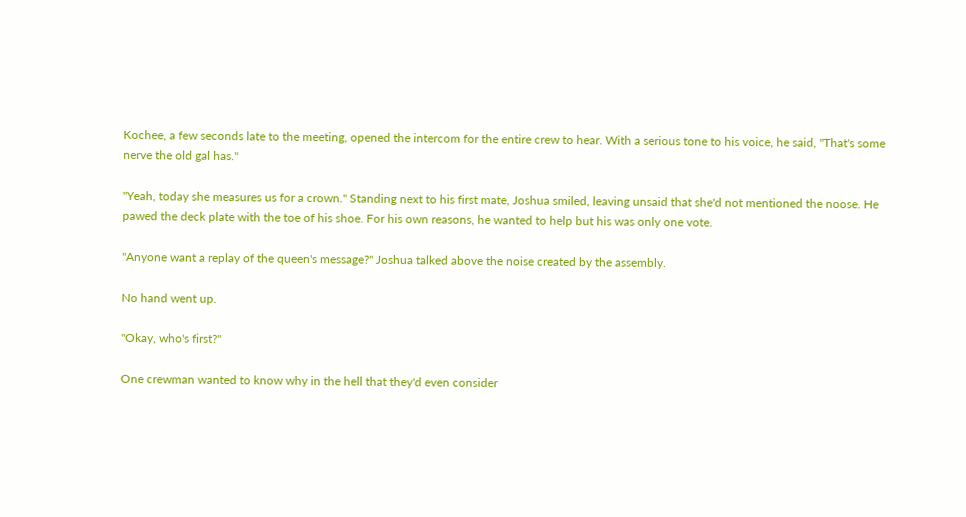Kochee, a few seconds late to the meeting, opened the intercom for the entire crew to hear. With a serious tone to his voice, he said, "That's some nerve the old gal has."

"Yeah, today she measures us for a crown." Standing next to his first mate, Joshua smiled, leaving unsaid that she'd not mentioned the noose. He pawed the deck plate with the toe of his shoe. For his own reasons, he wanted to help but his was only one vote.

"Anyone want a replay of the queen's message?" Joshua talked above the noise created by the assembly.

No hand went up.

"Okay, who's first?"

One crewman wanted to know why in the hell that they'd even consider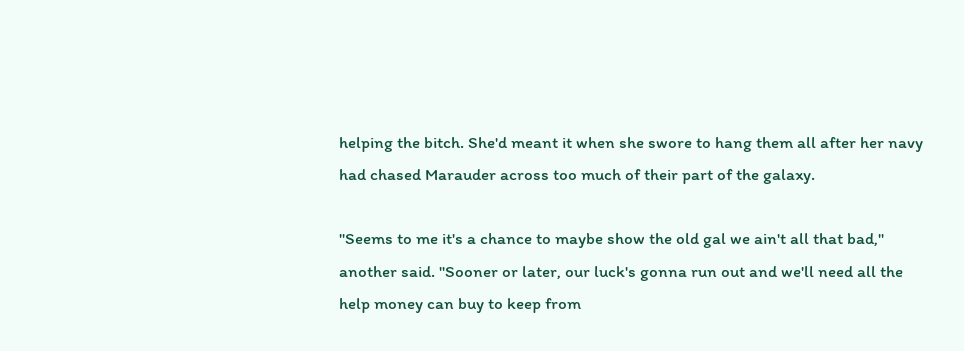helping the bitch. She'd meant it when she swore to hang them all after her navy had chased Marauder across too much of their part of the galaxy.

"Seems to me it's a chance to maybe show the old gal we ain't all that bad," another said. "Sooner or later, our luck's gonna run out and we'll need all the help money can buy to keep from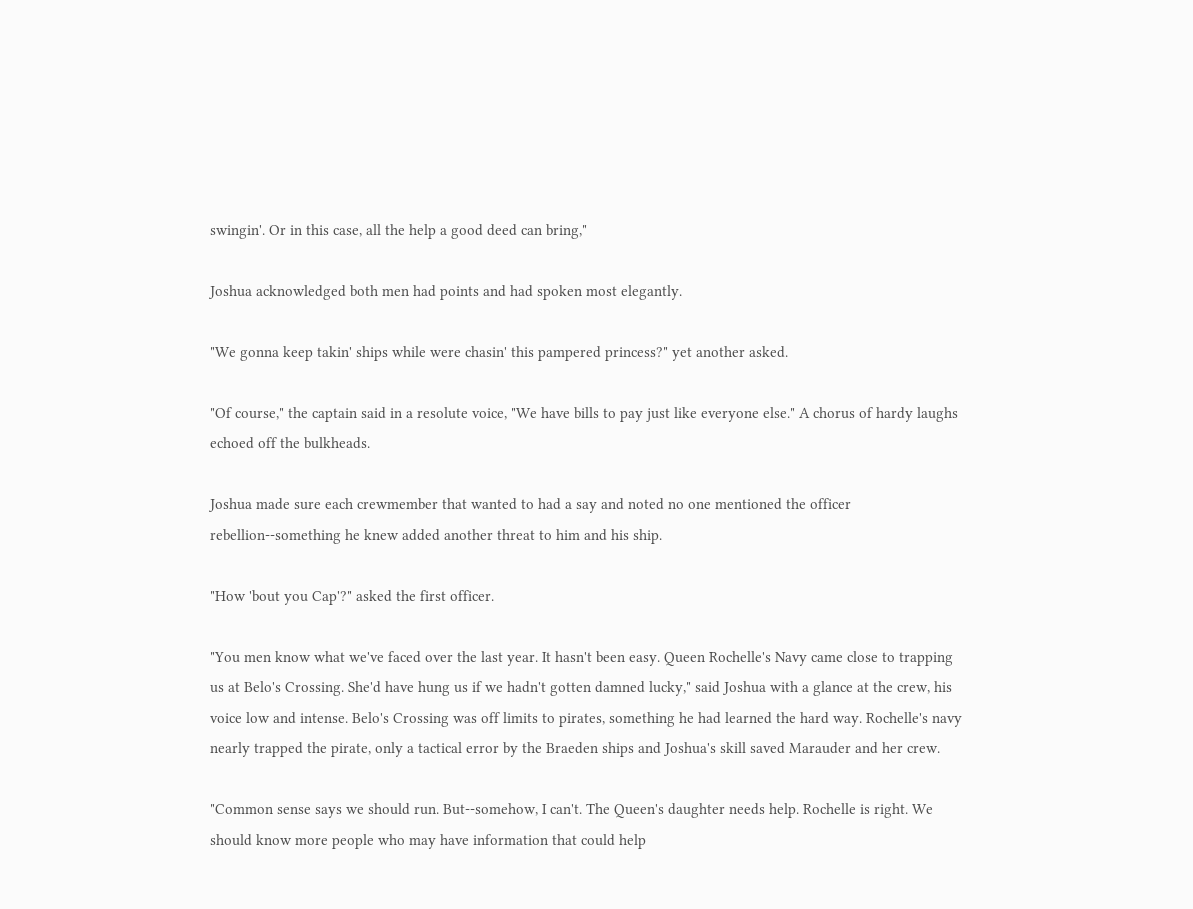swingin'. Or in this case, all the help a good deed can bring,"

Joshua acknowledged both men had points and had spoken most elegantly.

"We gonna keep takin' ships while were chasin' this pampered princess?" yet another asked.

"Of course," the captain said in a resolute voice, "We have bills to pay just like everyone else." A chorus of hardy laughs echoed off the bulkheads.

Joshua made sure each crewmember that wanted to had a say and noted no one mentioned the officer rebellion--something he knew added another threat to him and his ship.

"How 'bout you Cap'?" asked the first officer.

"You men know what we've faced over the last year. It hasn't been easy. Queen Rochelle's Navy came close to trapping us at Belo's Crossing. She'd have hung us if we hadn't gotten damned lucky," said Joshua with a glance at the crew, his voice low and intense. Belo's Crossing was off limits to pirates, something he had learned the hard way. Rochelle's navy nearly trapped the pirate, only a tactical error by the Braeden ships and Joshua's skill saved Marauder and her crew.

"Common sense says we should run. But--somehow, I can't. The Queen's daughter needs help. Rochelle is right. We should know more people who may have information that could help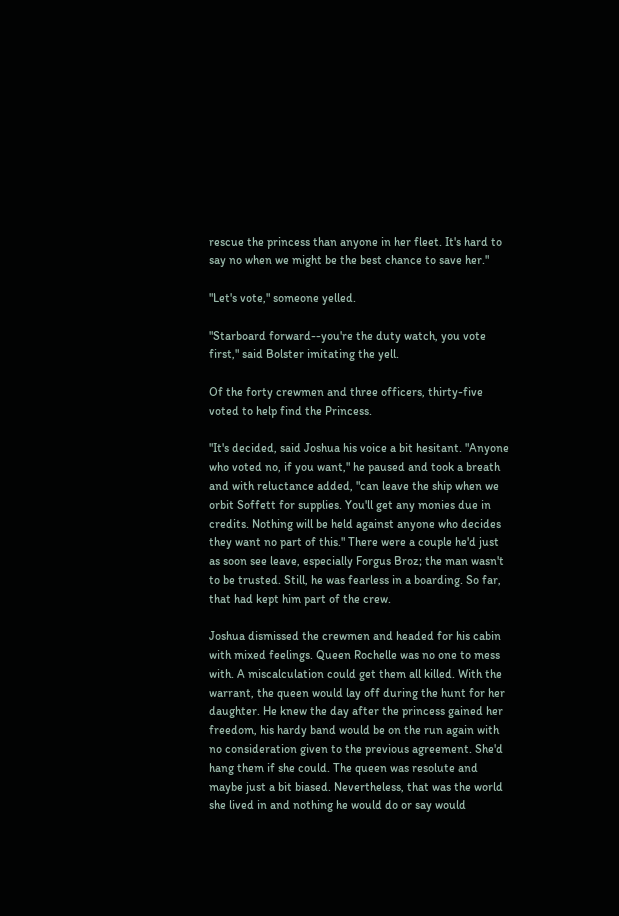rescue the princess than anyone in her fleet. It's hard to say no when we might be the best chance to save her."

"Let's vote," someone yelled.

"Starboard forward--you're the duty watch, you vote first," said Bolster imitating the yell.

Of the forty crewmen and three officers, thirty-five voted to help find the Princess.

"It's decided, said Joshua his voice a bit hesitant. "Anyone who voted no, if you want," he paused and took a breath and with reluctance added, "can leave the ship when we orbit Soffett for supplies. You'll get any monies due in credits. Nothing will be held against anyone who decides they want no part of this." There were a couple he'd just as soon see leave, especially Forgus Broz; the man wasn't to be trusted. Still, he was fearless in a boarding. So far, that had kept him part of the crew.

Joshua dismissed the crewmen and headed for his cabin with mixed feelings. Queen Rochelle was no one to mess with. A miscalculation could get them all killed. With the warrant, the queen would lay off during the hunt for her daughter. He knew the day after the princess gained her freedom, his hardy band would be on the run again with no consideration given to the previous agreement. She'd hang them if she could. The queen was resolute and maybe just a bit biased. Nevertheless, that was the world she lived in and nothing he would do or say would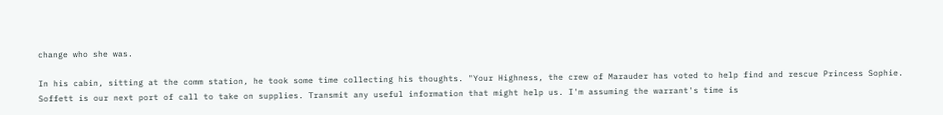change who she was.

In his cabin, sitting at the comm station, he took some time collecting his thoughts. "Your Highness, the crew of Marauder has voted to help find and rescue Princess Sophie. Soffett is our next port of call to take on supplies. Transmit any useful information that might help us. I'm assuming the warrant's time is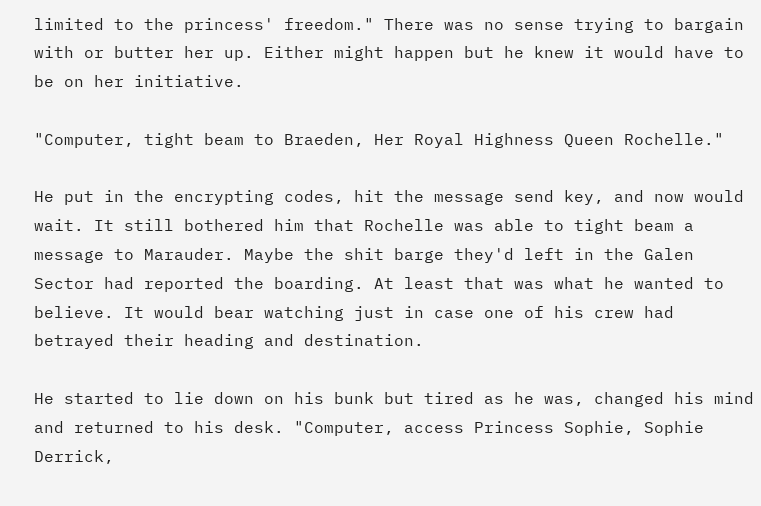limited to the princess' freedom." There was no sense trying to bargain with or butter her up. Either might happen but he knew it would have to be on her initiative.

"Computer, tight beam to Braeden, Her Royal Highness Queen Rochelle."

He put in the encrypting codes, hit the message send key, and now would wait. It still bothered him that Rochelle was able to tight beam a message to Marauder. Maybe the shit barge they'd left in the Galen Sector had reported the boarding. At least that was what he wanted to believe. It would bear watching just in case one of his crew had betrayed their heading and destination.

He started to lie down on his bunk but tired as he was, changed his mind and returned to his desk. "Computer, access Princess Sophie, Sophie Derrick,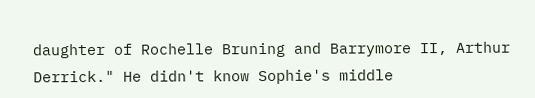daughter of Rochelle Bruning and Barrymore II, Arthur Derrick." He didn't know Sophie's middle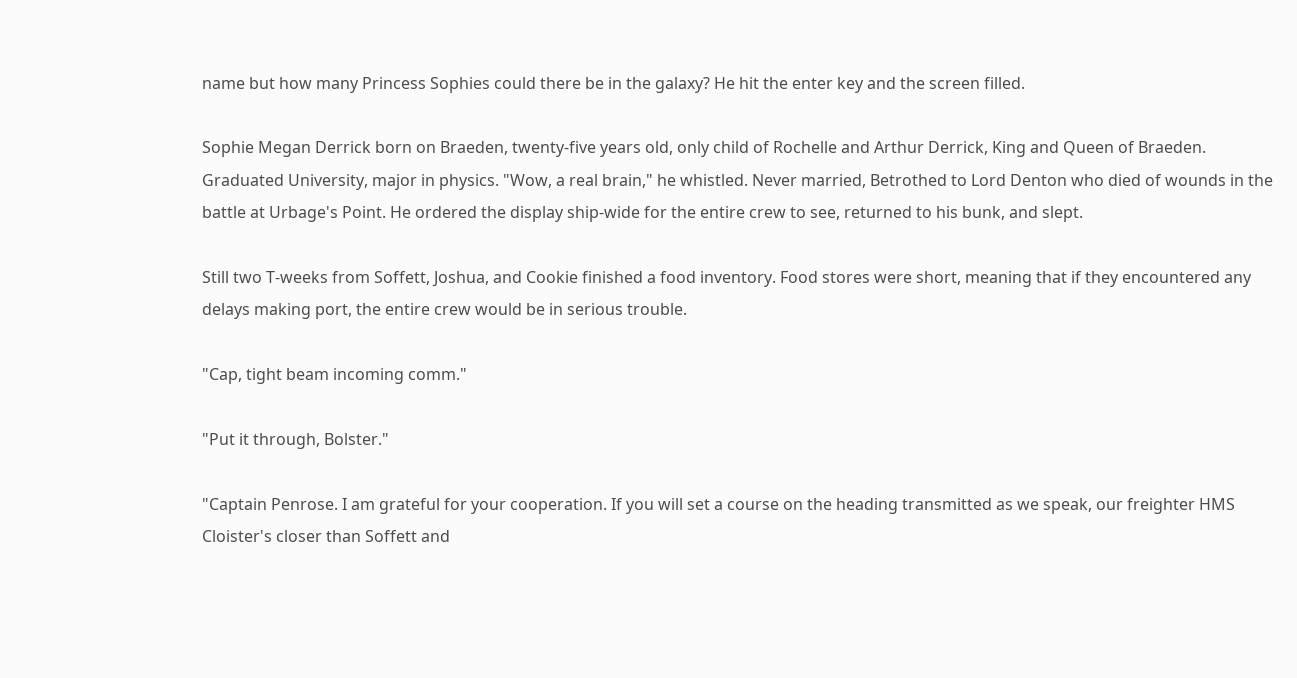name but how many Princess Sophies could there be in the galaxy? He hit the enter key and the screen filled.

Sophie Megan Derrick born on Braeden, twenty-five years old, only child of Rochelle and Arthur Derrick, King and Queen of Braeden. Graduated University, major in physics. "Wow, a real brain," he whistled. Never married, Betrothed to Lord Denton who died of wounds in the battle at Urbage's Point. He ordered the display ship-wide for the entire crew to see, returned to his bunk, and slept.

Still two T-weeks from Soffett, Joshua, and Cookie finished a food inventory. Food stores were short, meaning that if they encountered any delays making port, the entire crew would be in serious trouble.

"Cap, tight beam incoming comm."

"Put it through, Bolster."

"Captain Penrose. I am grateful for your cooperation. If you will set a course on the heading transmitted as we speak, our freighter HMS Cloister's closer than Soffett and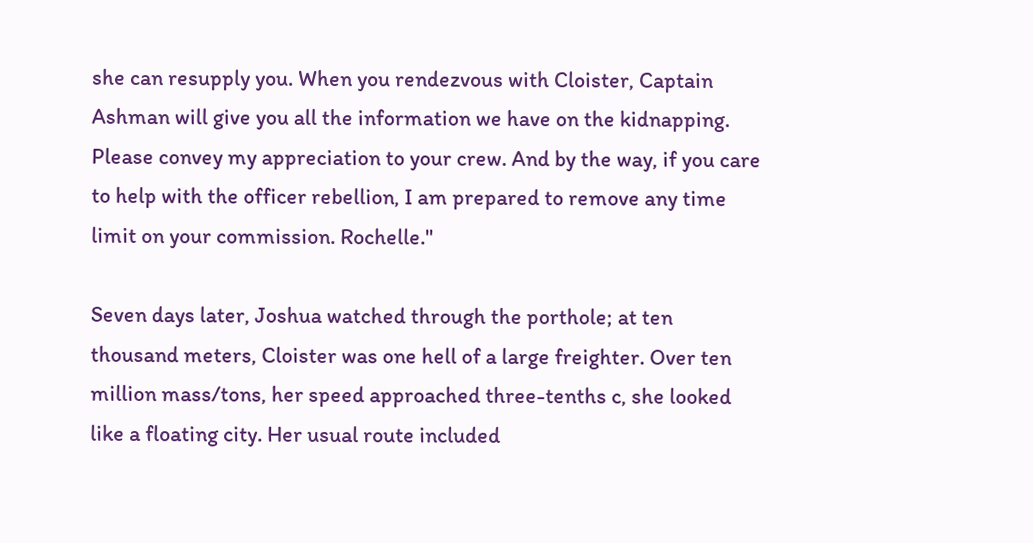she can resupply you. When you rendezvous with Cloister, Captain Ashman will give you all the information we have on the kidnapping. Please convey my appreciation to your crew. And by the way, if you care to help with the officer rebellion, I am prepared to remove any time limit on your commission. Rochelle."

Seven days later, Joshua watched through the porthole; at ten thousand meters, Cloister was one hell of a large freighter. Over ten million mass/tons, her speed approached three-tenths c, she looked like a floating city. Her usual route included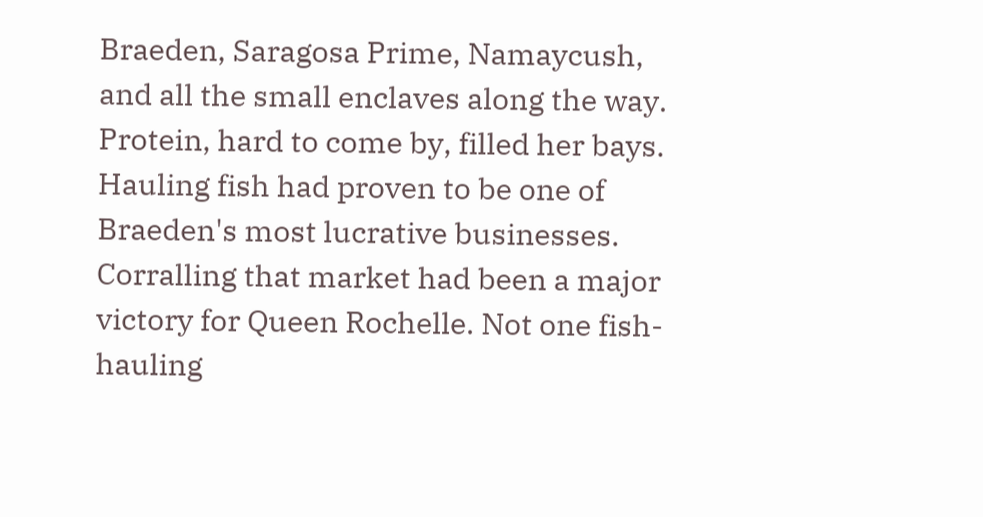Braeden, Saragosa Prime, Namaycush, and all the small enclaves along the way. Protein, hard to come by, filled her bays. Hauling fish had proven to be one of Braeden's most lucrative businesses. Corralling that market had been a major victory for Queen Rochelle. Not one fish-hauling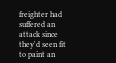freighter had suffered an attack since they'd seen fit to paint an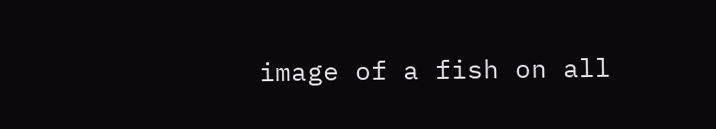image of a fish on all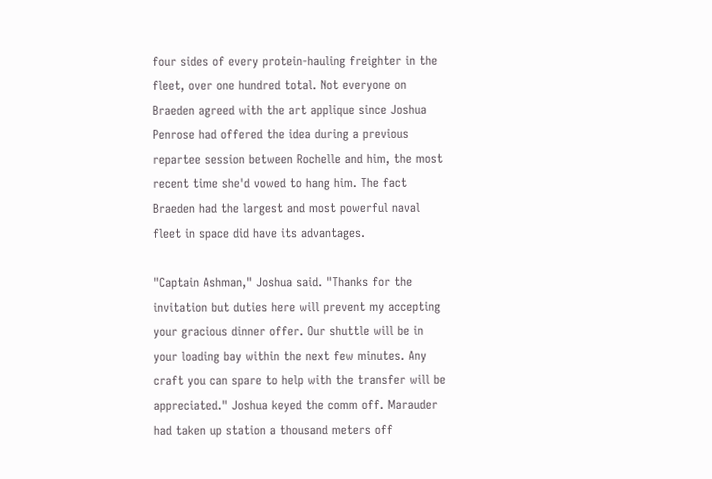four sides of every protein-hauling freighter in the fleet, over one hundred total. Not everyone on Braeden agreed with the art applique since Joshua Penrose had offered the idea during a previous repartee session between Rochelle and him, the most recent time she'd vowed to hang him. The fact Braeden had the largest and most powerful naval fleet in space did have its advantages.

"Captain Ashman," Joshua said. "Thanks for the invitation but duties here will prevent my accepting your gracious dinner offer. Our shuttle will be in your loading bay within the next few minutes. Any craft you can spare to help with the transfer will be appreciated." Joshua keyed the comm off. Marauder had taken up station a thousand meters off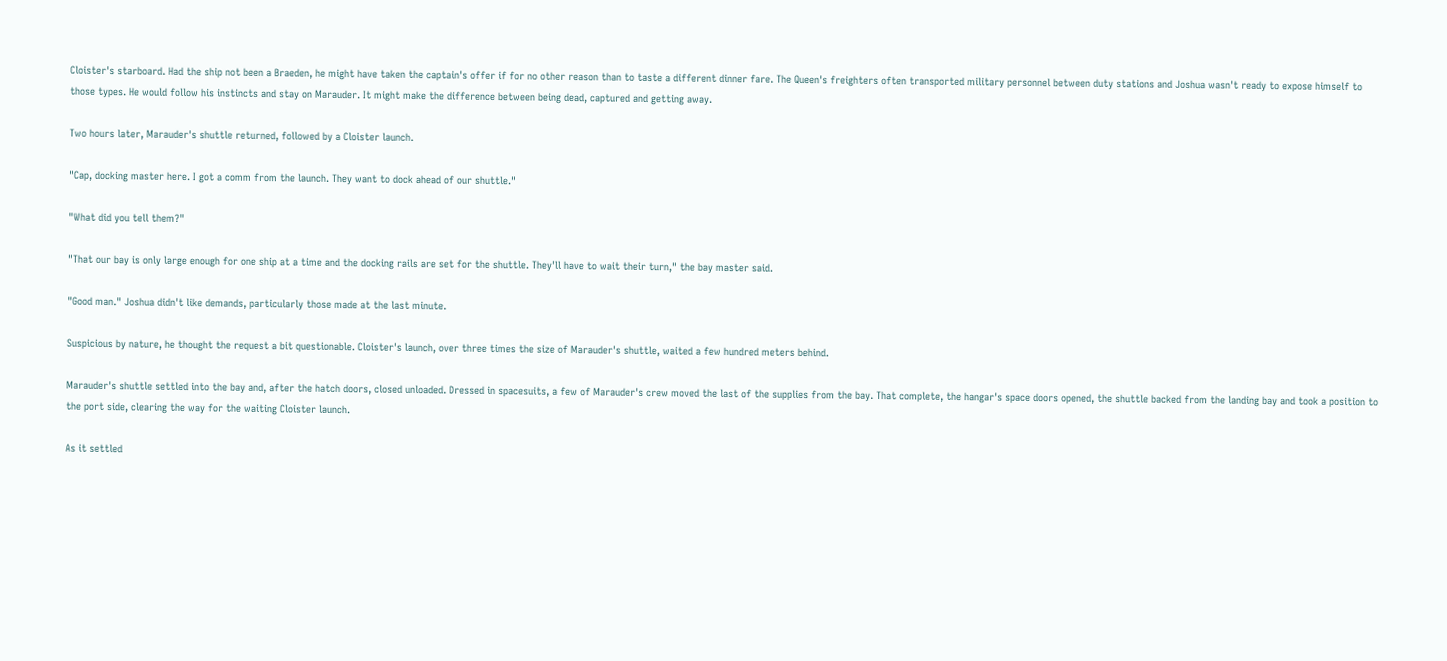Cloister's starboard. Had the ship not been a Braeden, he might have taken the captain's offer if for no other reason than to taste a different dinner fare. The Queen's freighters often transported military personnel between duty stations and Joshua wasn't ready to expose himself to those types. He would follow his instincts and stay on Marauder. It might make the difference between being dead, captured and getting away.

Two hours later, Marauder's shuttle returned, followed by a Cloister launch.

"Cap, docking master here. I got a comm from the launch. They want to dock ahead of our shuttle."

"What did you tell them?"

"That our bay is only large enough for one ship at a time and the docking rails are set for the shuttle. They'll have to wait their turn," the bay master said.

"Good man." Joshua didn't like demands, particularly those made at the last minute.

Suspicious by nature, he thought the request a bit questionable. Cloister's launch, over three times the size of Marauder's shuttle, waited a few hundred meters behind.

Marauder's shuttle settled into the bay and, after the hatch doors, closed unloaded. Dressed in spacesuits, a few of Marauder's crew moved the last of the supplies from the bay. That complete, the hangar's space doors opened, the shuttle backed from the landing bay and took a position to the port side, clearing the way for the waiting Cloister launch.

As it settled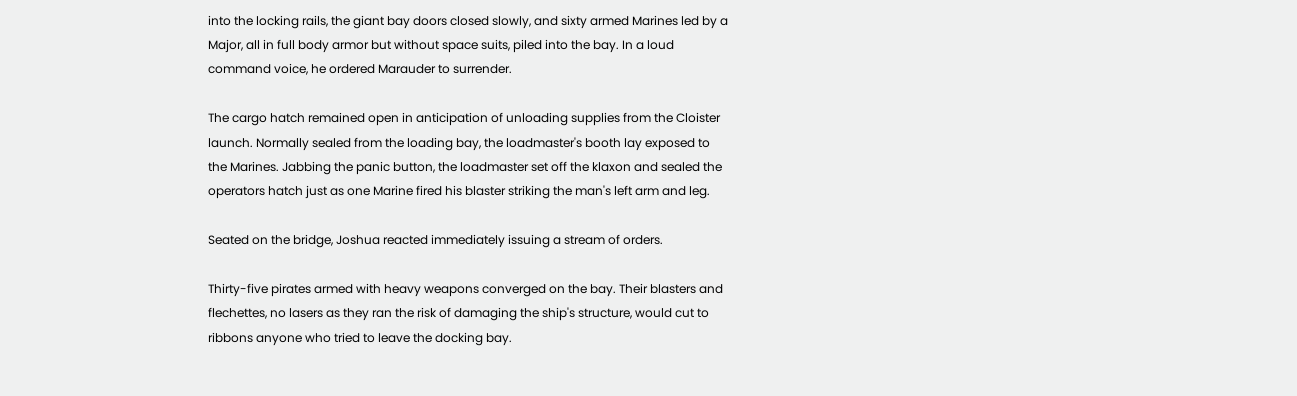into the locking rails, the giant bay doors closed slowly, and sixty armed Marines led by a Major, all in full body armor but without space suits, piled into the bay. In a loud command voice, he ordered Marauder to surrender.

The cargo hatch remained open in anticipation of unloading supplies from the Cloister launch. Normally sealed from the loading bay, the loadmaster's booth lay exposed to the Marines. Jabbing the panic button, the loadmaster set off the klaxon and sealed the operators hatch just as one Marine fired his blaster striking the man's left arm and leg.

Seated on the bridge, Joshua reacted immediately issuing a stream of orders.

Thirty-five pirates armed with heavy weapons converged on the bay. Their blasters and flechettes, no lasers as they ran the risk of damaging the ship's structure, would cut to ribbons anyone who tried to leave the docking bay.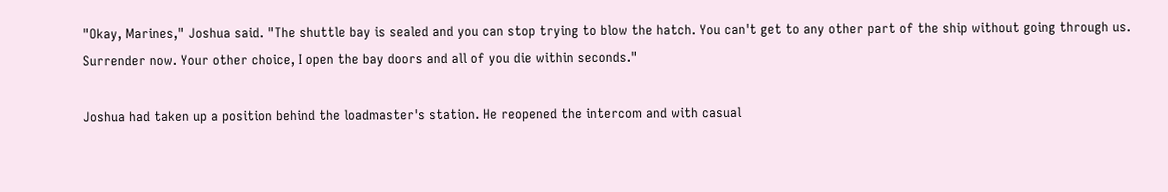"Okay, Marines," Joshua said. "The shuttle bay is sealed and you can stop trying to blow the hatch. You can't get to any other part of the ship without going through us. Surrender now. Your other choice, I open the bay doors and all of you die within seconds."

Joshua had taken up a position behind the loadmaster's station. He reopened the intercom and with casual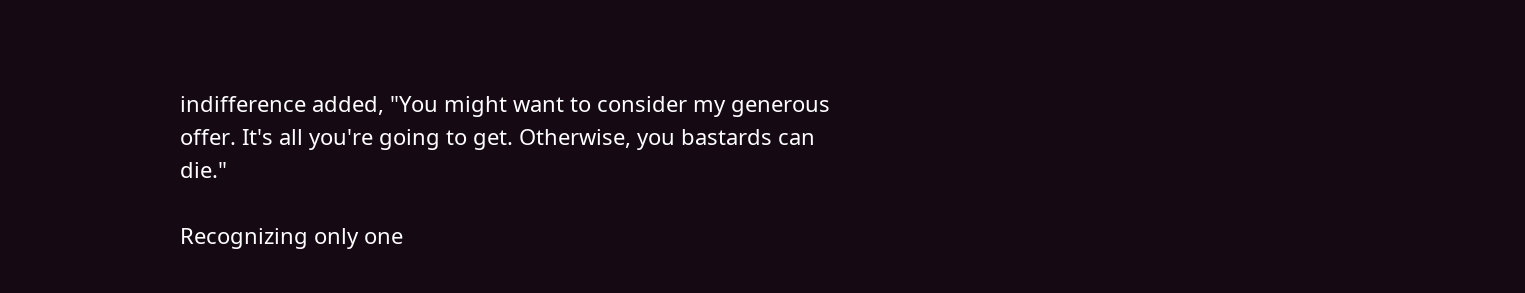indifference added, "You might want to consider my generous offer. It's all you're going to get. Otherwise, you bastards can die."

Recognizing only one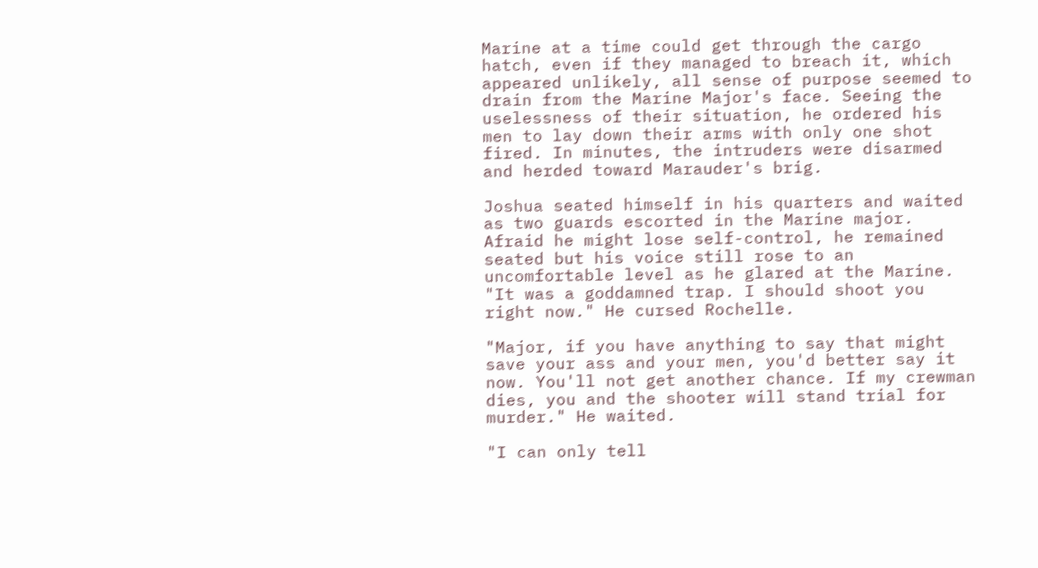Marine at a time could get through the cargo hatch, even if they managed to breach it, which appeared unlikely, all sense of purpose seemed to drain from the Marine Major's face. Seeing the uselessness of their situation, he ordered his men to lay down their arms with only one shot fired. In minutes, the intruders were disarmed and herded toward Marauder's brig.

Joshua seated himself in his quarters and waited as two guards escorted in the Marine major. Afraid he might lose self-control, he remained seated but his voice still rose to an uncomfortable level as he glared at the Marine. "It was a goddamned trap. I should shoot you right now." He cursed Rochelle.

"Major, if you have anything to say that might save your ass and your men, you'd better say it now. You'll not get another chance. If my crewman dies, you and the shooter will stand trial for murder." He waited.

"I can only tell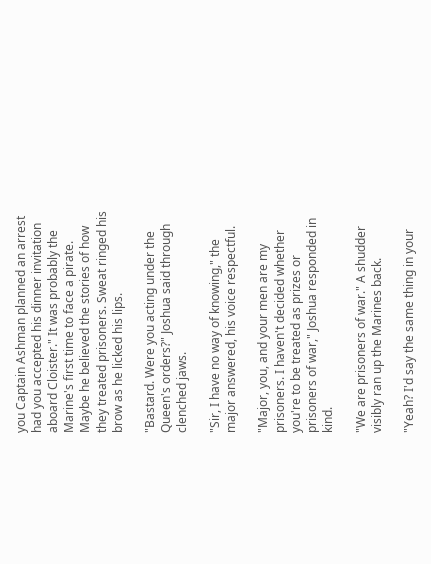you Captain Ashman planned an arrest had you accepted his dinner invitation aboard Cloister." It was probably the Marine's first time to face a pirate. Maybe he believed the stories of how they treated prisoners. Sweat ringed his brow as he licked his lips.

"Bastard. Were you acting under the Queen's orders?" Joshua said through clenched jaws.

"Sir, I have no way of knowing," the major answered, his voice respectful.

"Major, you, and your men are my prisoners. I haven't decided whether you're to be treated as prizes or prisoners of war," Joshua responded in kind.

"We are prisoners of war." A shudder visibly ran up the Marines back.

"Yeah? I'd say the same thing in your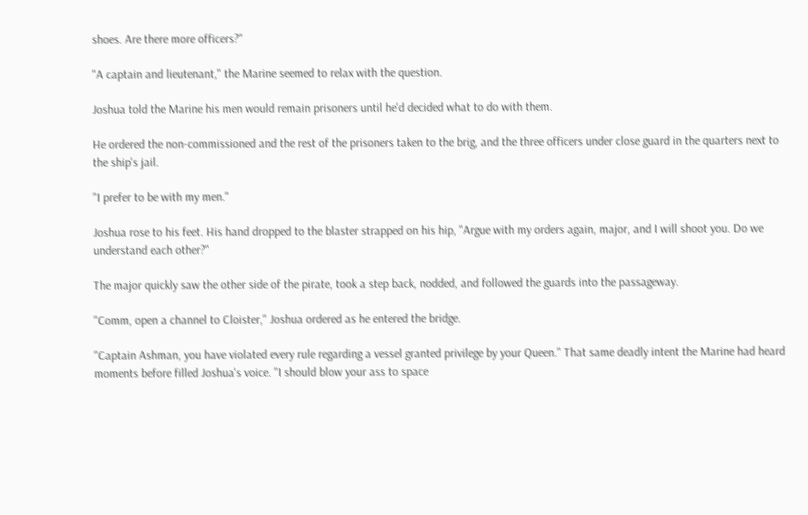shoes. Are there more officers?"

"A captain and lieutenant," the Marine seemed to relax with the question.

Joshua told the Marine his men would remain prisoners until he'd decided what to do with them.

He ordered the non-commissioned and the rest of the prisoners taken to the brig, and the three officers under close guard in the quarters next to the ship's jail.

"I prefer to be with my men."

Joshua rose to his feet. His hand dropped to the blaster strapped on his hip, "Argue with my orders again, major, and I will shoot you. Do we understand each other?"

The major quickly saw the other side of the pirate, took a step back, nodded, and followed the guards into the passageway.

"Comm, open a channel to Cloister," Joshua ordered as he entered the bridge.

"Captain Ashman, you have violated every rule regarding a vessel granted privilege by your Queen." That same deadly intent the Marine had heard moments before filled Joshua's voice. "I should blow your ass to space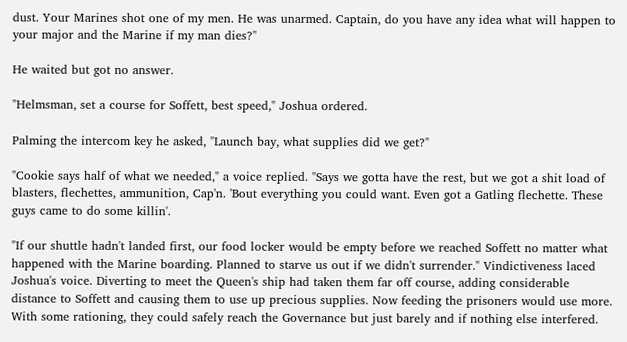dust. Your Marines shot one of my men. He was unarmed. Captain, do you have any idea what will happen to your major and the Marine if my man dies?"

He waited but got no answer.

"Helmsman, set a course for Soffett, best speed," Joshua ordered.

Palming the intercom key he asked, "Launch bay, what supplies did we get?"

"Cookie says half of what we needed," a voice replied. "Says we gotta have the rest, but we got a shit load of blasters, flechettes, ammunition, Cap'n. 'Bout everything you could want. Even got a Gatling flechette. These guys came to do some killin'.

"If our shuttle hadn't landed first, our food locker would be empty before we reached Soffett no matter what happened with the Marine boarding. Planned to starve us out if we didn't surrender." Vindictiveness laced Joshua's voice. Diverting to meet the Queen's ship had taken them far off course, adding considerable distance to Soffett and causing them to use up precious supplies. Now feeding the prisoners would use more. With some rationing, they could safely reach the Governance but just barely and if nothing else interfered.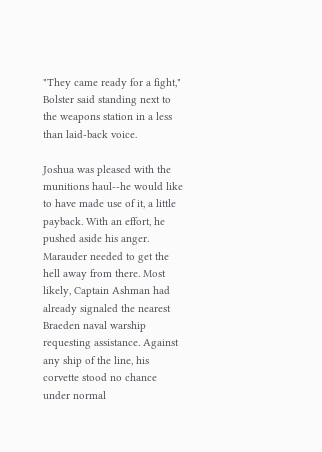"They came ready for a fight," Bolster said standing next to the weapons station in a less than laid-back voice.

Joshua was pleased with the munitions haul--he would like to have made use of it, a little payback. With an effort, he pushed aside his anger. Marauder needed to get the hell away from there. Most likely, Captain Ashman had already signaled the nearest Braeden naval warship requesting assistance. Against any ship of the line, his corvette stood no chance under normal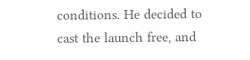conditions. He decided to cast the launch free, and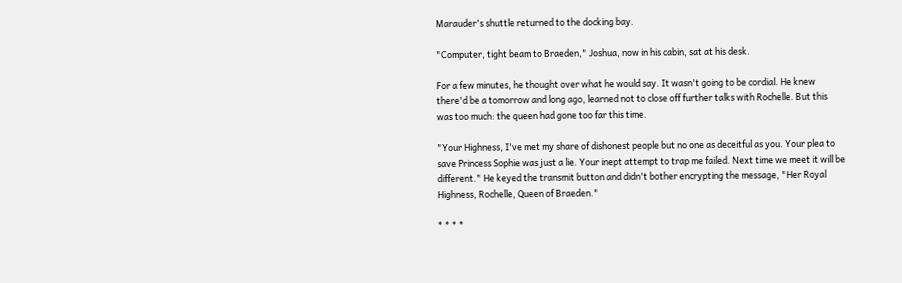Marauder's shuttle returned to the docking bay.

"Computer, tight beam to Braeden," Joshua, now in his cabin, sat at his desk.

For a few minutes, he thought over what he would say. It wasn't going to be cordial. He knew there'd be a tomorrow and long ago, learned not to close off further talks with Rochelle. But this was too much: the queen had gone too far this time.

"Your Highness, I've met my share of dishonest people but no one as deceitful as you. Your plea to save Princess Sophie was just a lie. Your inept attempt to trap me failed. Next time we meet it will be different." He keyed the transmit button and didn't bother encrypting the message, "Her Royal Highness, Rochelle, Queen of Braeden."

* * * *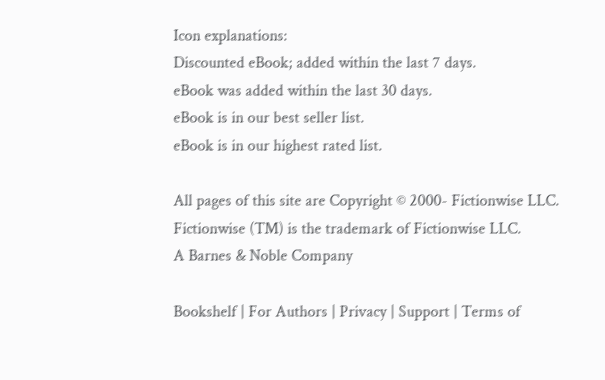Icon explanations:
Discounted eBook; added within the last 7 days.
eBook was added within the last 30 days.
eBook is in our best seller list.
eBook is in our highest rated list.

All pages of this site are Copyright © 2000- Fictionwise LLC.
Fictionwise (TM) is the trademark of Fictionwise LLC.
A Barnes & Noble Company

Bookshelf | For Authors | Privacy | Support | Terms of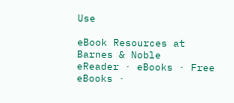Use

eBook Resources at Barnes & Noble
eReader · eBooks · Free eBooks ·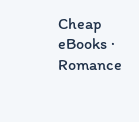Cheap eBooks · Romance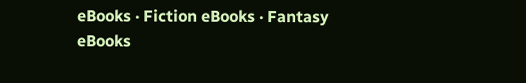eBooks · Fiction eBooks · Fantasy eBooks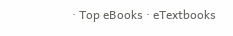· Top eBooks · eTextbooks